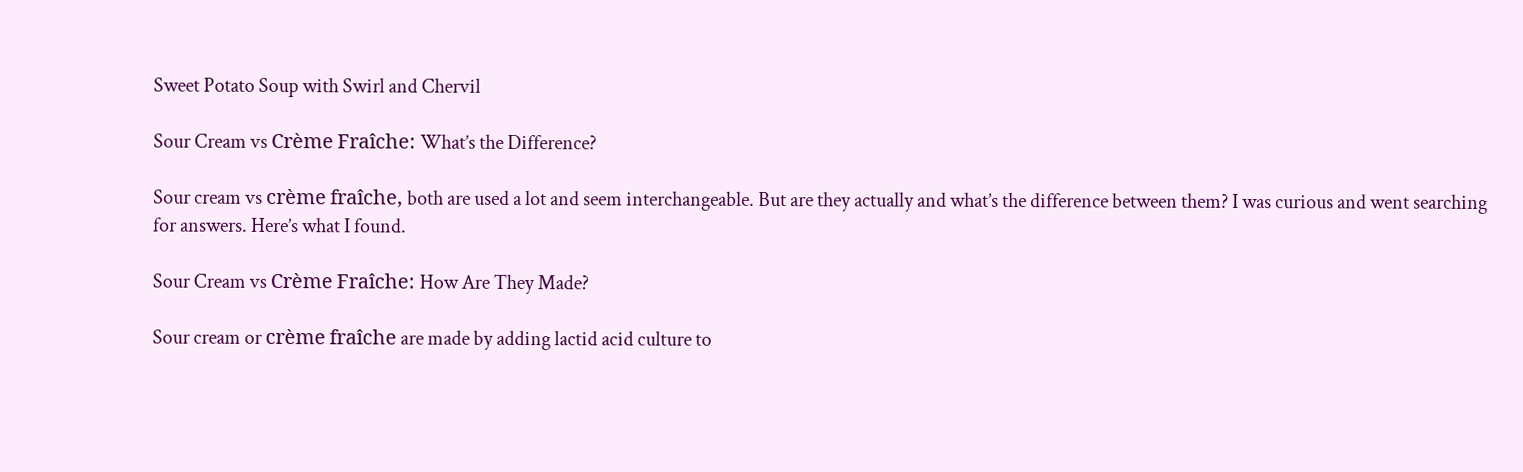Sweet Potato Soup with Swirl and Chervil

Sour Cream vs Crème Fraîche: What’s the Difference?

Sour cream vs crème fraîche, both are used a lot and seem interchangeable. But are they actually and what’s the difference between them? I was curious and went searching for answers. Here’s what I found.

Sour Cream vs Crème Fraîche: How Are They Made?

Sour cream or crème fraîche are made by adding lactid acid culture to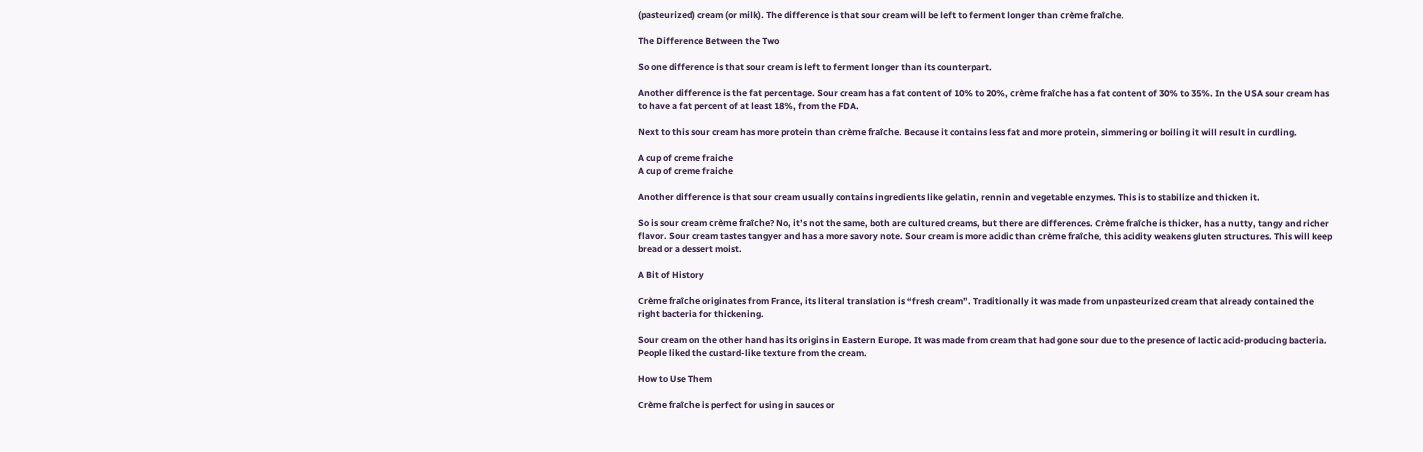(pasteurized) cream (or milk). The difference is that sour cream will be left to ferment longer than crème fraîche.

The Difference Between the Two

So one difference is that sour cream is left to ferment longer than its counterpart.

Another difference is the fat percentage. Sour cream has a fat content of 10% to 20%, crème fraîche has a fat content of 30% to 35%. In the USA sour cream has to have a fat percent of at least 18%, from the FDA.

Next to this sour cream has more protein than crème fraîche. Because it contains less fat and more protein, simmering or boiling it will result in curdling.

A cup of creme fraiche
A cup of creme fraiche

Another difference is that sour cream usually contains ingredients like gelatin, rennin and vegetable enzymes. This is to stabilize and thicken it.

So is sour cream crème fraîche? No, it’s not the same, both are cultured creams, but there are differences. Crème fraîche is thicker, has a nutty, tangy and richer flavor. Sour cream tastes tangyer and has a more savory note. Sour cream is more acidic than crème fraîche, this acidity weakens gluten structures. This will keep bread or a dessert moist.

A Bit of History

Crème fraîche originates from France, its literal translation is “fresh cream”. Traditionally it was made from unpasteurized cream that already contained the right bacteria for thickening.

Sour cream on the other hand has its origins in Eastern Europe. It was made from cream that had gone sour due to the presence of lactic acid-producing bacteria. People liked the custard-like texture from the cream.

How to Use Them

Crème fraîche is perfect for using in sauces or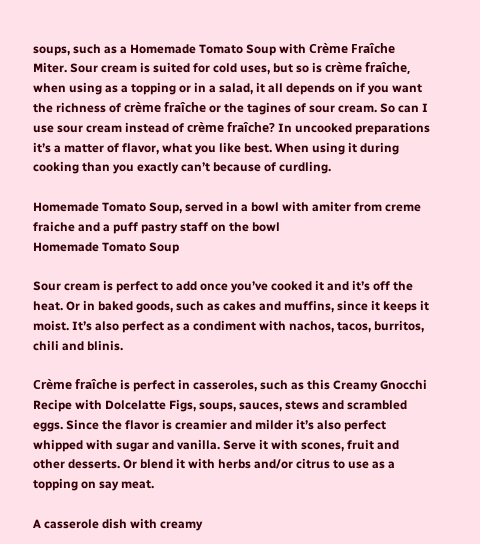soups, such as a Homemade Tomato Soup with Crème Fraîche Miter. Sour cream is suited for cold uses, but so is crème fraîche, when using as a topping or in a salad, it all depends on if you want the richness of crème fraîche or the tagines of sour cream. So can I use sour cream instead of crème fraîche? In uncooked preparations it’s a matter of flavor, what you like best. When using it during cooking than you exactly can’t because of curdling.

Homemade Tomato Soup, served in a bowl with amiter from creme fraiche and a puff pastry staff on the bowl
Homemade Tomato Soup

Sour cream is perfect to add once you’ve cooked it and it’s off the heat. Or in baked goods, such as cakes and muffins, since it keeps it moist. It’s also perfect as a condiment with nachos, tacos, burritos, chili and blinis.

Crème fraîche is perfect in casseroles, such as this Creamy Gnocchi Recipe with Dolcelatte Figs, soups, sauces, stews and scrambled eggs. Since the flavor is creamier and milder it’s also perfect whipped with sugar and vanilla. Serve it with scones, fruit and other desserts. Or blend it with herbs and/or citrus to use as a topping on say meat.

A casserole dish with creamy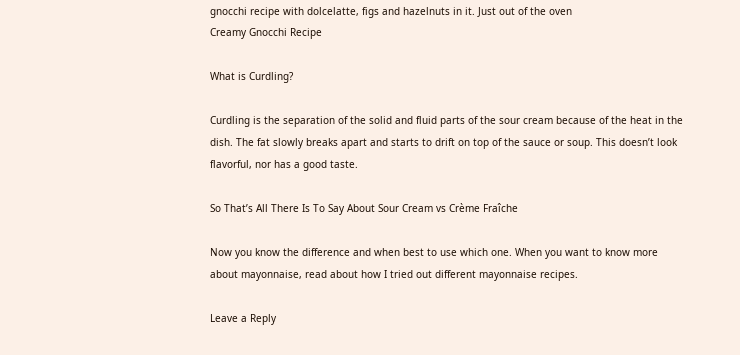gnocchi recipe with dolcelatte, figs and hazelnuts in it. Just out of the oven
Creamy Gnocchi Recipe

What is Curdling?

Curdling is the separation of the solid and fluid parts of the sour cream because of the heat in the dish. The fat slowly breaks apart and starts to drift on top of the sauce or soup. This doesn’t look flavorful, nor has a good taste.

So That’s All There Is To Say About Sour Cream vs Crème Fraîche

Now you know the difference and when best to use which one. When you want to know more about mayonnaise, read about how I tried out different mayonnaise recipes.

Leave a Reply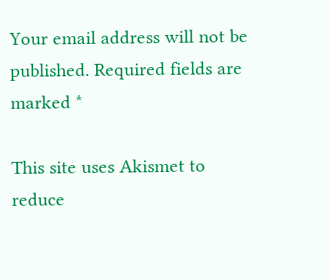Your email address will not be published. Required fields are marked *

This site uses Akismet to reduce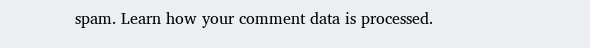spam. Learn how your comment data is processed.